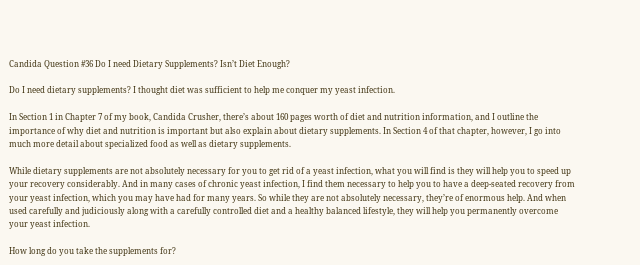Candida Question #36 Do I need Dietary Supplements? Isn’t Diet Enough?

Do I need dietary supplements? I thought diet was sufficient to help me conquer my yeast infection.

In Section 1 in Chapter 7 of my book, Candida Crusher, there’s about 160 pages worth of diet and nutrition information, and I outline the importance of why diet and nutrition is important but also explain about dietary supplements. In Section 4 of that chapter, however, I go into much more detail about specialized food as well as dietary supplements.

While dietary supplements are not absolutely necessary for you to get rid of a yeast infection, what you will find is they will help you to speed up your recovery considerably. And in many cases of chronic yeast infection, I find them necessary to help you to have a deep-seated recovery from your yeast infection, which you may have had for many years. So while they are not absolutely necessary, they’re of enormous help. And when used carefully and judiciously along with a carefully controlled diet and a healthy balanced lifestyle, they will help you permanently overcome your yeast infection.

How long do you take the supplements for?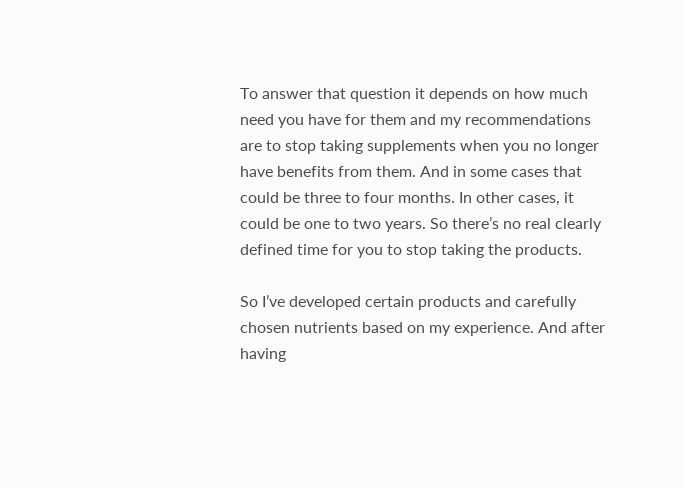To answer that question it depends on how much need you have for them and my recommendations are to stop taking supplements when you no longer have benefits from them. And in some cases that could be three to four months. In other cases, it could be one to two years. So there’s no real clearly defined time for you to stop taking the products.

So I’ve developed certain products and carefully chosen nutrients based on my experience. And after having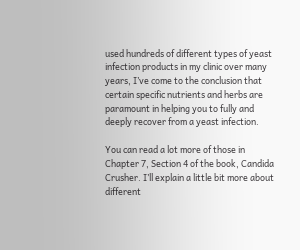used hundreds of different types of yeast infection products in my clinic over many years, I’ve come to the conclusion that certain specific nutrients and herbs are paramount in helping you to fully and deeply recover from a yeast infection.

You can read a lot more of those in Chapter 7, Section 4 of the book, Candida Crusher. I’ll explain a little bit more about different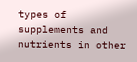types of supplements and nutrients in other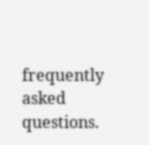frequently asked questions.